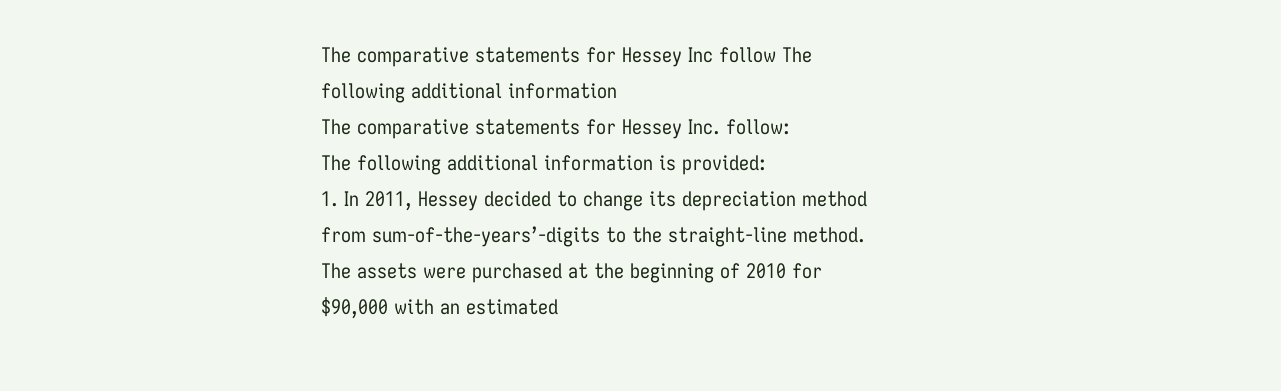The comparative statements for Hessey Inc follow The following additional information
The comparative statements for Hessey Inc. follow:
The following additional information is provided:
1. In 2011, Hessey decided to change its depreciation method from sum-of-the-years’-digits to the straight-line method. The assets were purchased at the beginning of 2010 for $90,000 with an estimated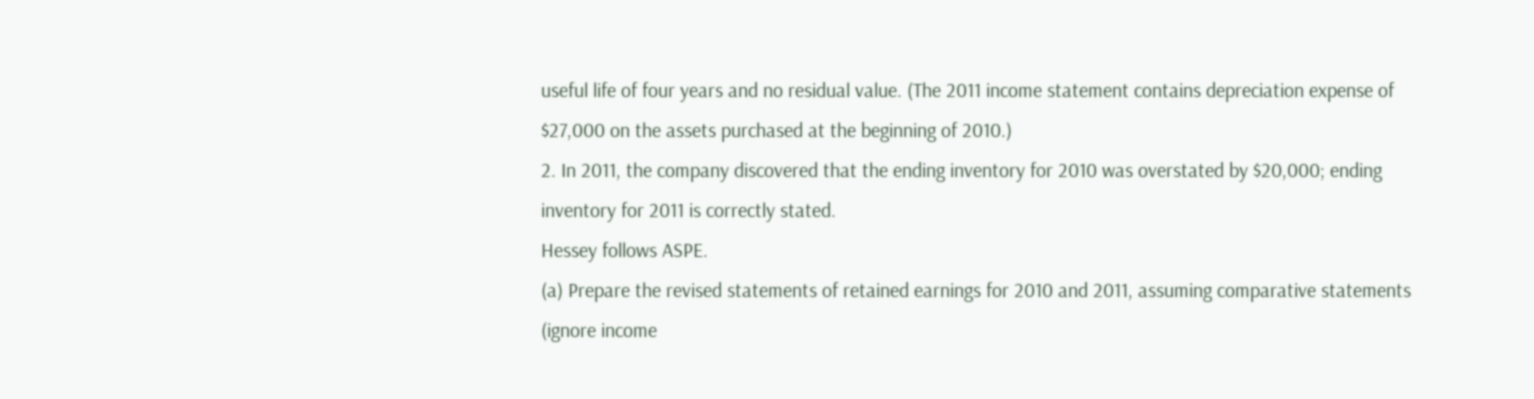useful life of four years and no residual value. (The 2011 income statement contains depreciation expense of $27,000 on the assets purchased at the beginning of 2010.)
2. In 2011, the company discovered that the ending inventory for 2010 was overstated by $20,000; ending inventory for 2011 is correctly stated.
Hessey follows ASPE.
(a) Prepare the revised statements of retained earnings for 2010 and 2011, assuming comparative statements (ignore income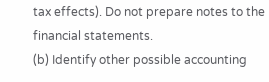tax effects). Do not prepare notes to the financial statements.
(b) Identify other possible accounting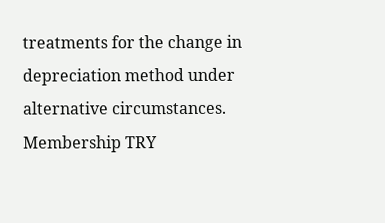treatments for the change in depreciation method under alternative circumstances.
Membership TRY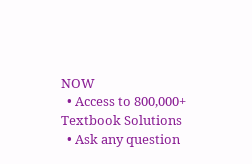NOW
  • Access to 800,000+ Textbook Solutions
  • Ask any question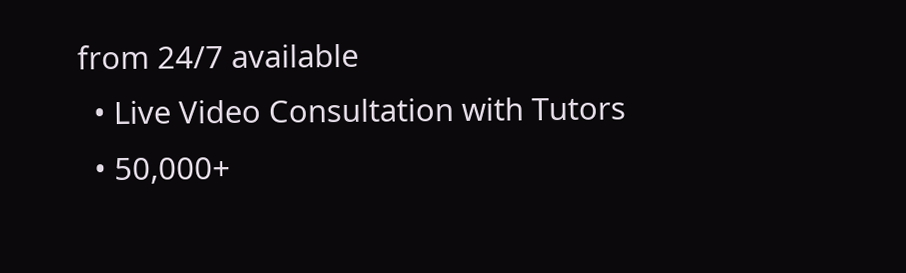from 24/7 available
  • Live Video Consultation with Tutors
  • 50,000+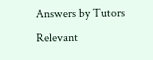Answers by Tutors
Relevant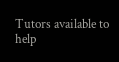Tutors available to help